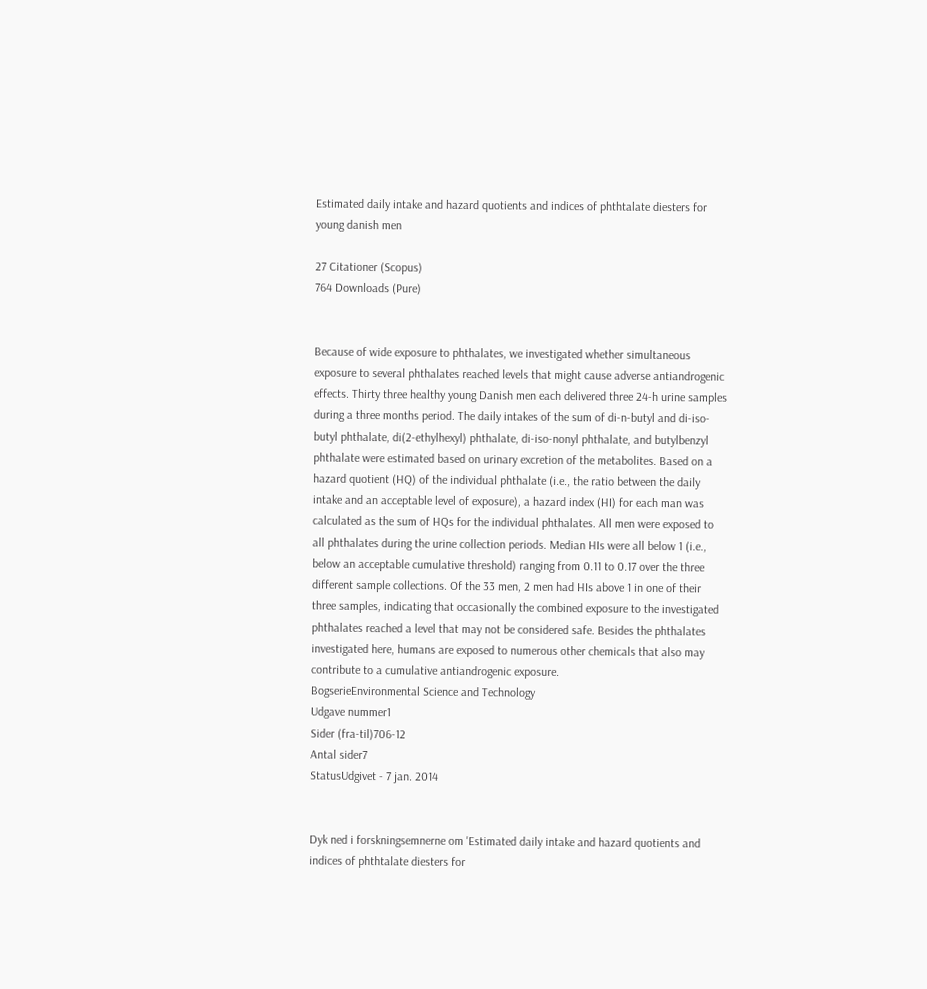Estimated daily intake and hazard quotients and indices of phthtalate diesters for young danish men

27 Citationer (Scopus)
764 Downloads (Pure)


Because of wide exposure to phthalates, we investigated whether simultaneous exposure to several phthalates reached levels that might cause adverse antiandrogenic effects. Thirty three healthy young Danish men each delivered three 24-h urine samples during a three months period. The daily intakes of the sum of di-n-butyl and di-iso-butyl phthalate, di(2-ethylhexyl) phthalate, di-iso-nonyl phthalate, and butylbenzyl phthalate were estimated based on urinary excretion of the metabolites. Based on a hazard quotient (HQ) of the individual phthalate (i.e., the ratio between the daily intake and an acceptable level of exposure), a hazard index (HI) for each man was calculated as the sum of HQs for the individual phthalates. All men were exposed to all phthalates during the urine collection periods. Median HIs were all below 1 (i.e., below an acceptable cumulative threshold) ranging from 0.11 to 0.17 over the three different sample collections. Of the 33 men, 2 men had HIs above 1 in one of their three samples, indicating that occasionally the combined exposure to the investigated phthalates reached a level that may not be considered safe. Besides the phthalates investigated here, humans are exposed to numerous other chemicals that also may contribute to a cumulative antiandrogenic exposure.
BogserieEnvironmental Science and Technology
Udgave nummer1
Sider (fra-til)706-12
Antal sider7
StatusUdgivet - 7 jan. 2014


Dyk ned i forskningsemnerne om 'Estimated daily intake and hazard quotients and indices of phthtalate diesters for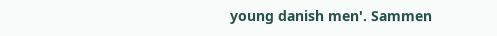young danish men'. Sammen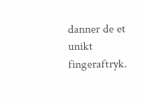danner de et unikt fingeraftryk.